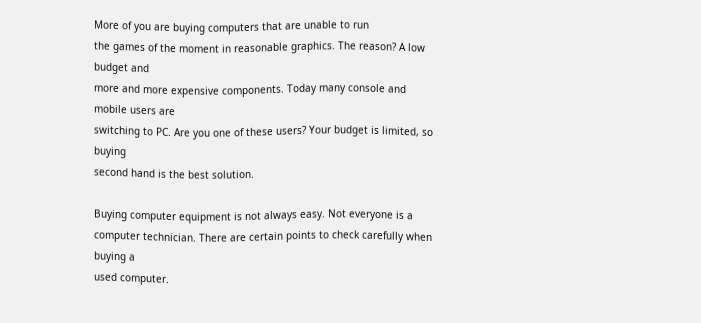More of you are buying computers that are unable to run
the games of the moment in reasonable graphics. The reason? A low budget and
more and more expensive components. Today many console and mobile users are
switching to PC. Are you one of these users? Your budget is limited, so buying
second hand is the best solution.

Buying computer equipment is not always easy. Not everyone is a
computer technician. There are certain points to check carefully when buying a
used computer.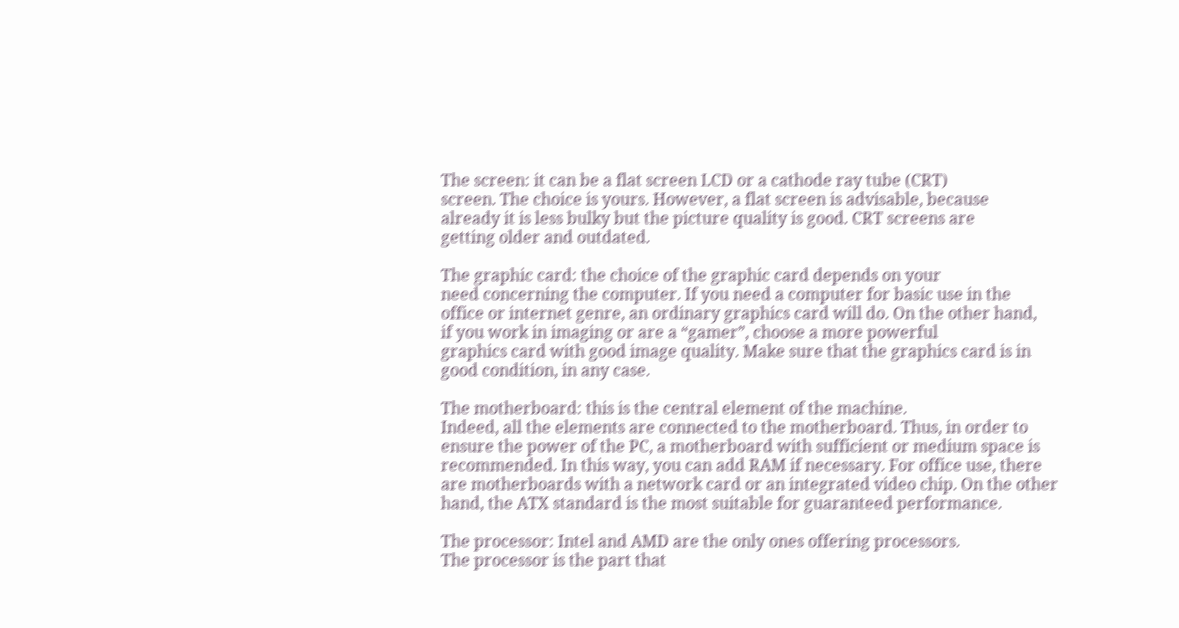The screen: it can be a flat screen LCD or a cathode ray tube (CRT)
screen. The choice is yours. However, a flat screen is advisable, because
already it is less bulky but the picture quality is good. CRT screens are
getting older and outdated.

The graphic card: the choice of the graphic card depends on your
need concerning the computer. If you need a computer for basic use in the
office or internet genre, an ordinary graphics card will do. On the other hand,
if you work in imaging or are a “gamer”, choose a more powerful
graphics card with good image quality. Make sure that the graphics card is in
good condition, in any case.

The motherboard: this is the central element of the machine.
Indeed, all the elements are connected to the motherboard. Thus, in order to
ensure the power of the PC, a motherboard with sufficient or medium space is
recommended. In this way, you can add RAM if necessary. For office use, there
are motherboards with a network card or an integrated video chip. On the other
hand, the ATX standard is the most suitable for guaranteed performance.

The processor: Intel and AMD are the only ones offering processors.
The processor is the part that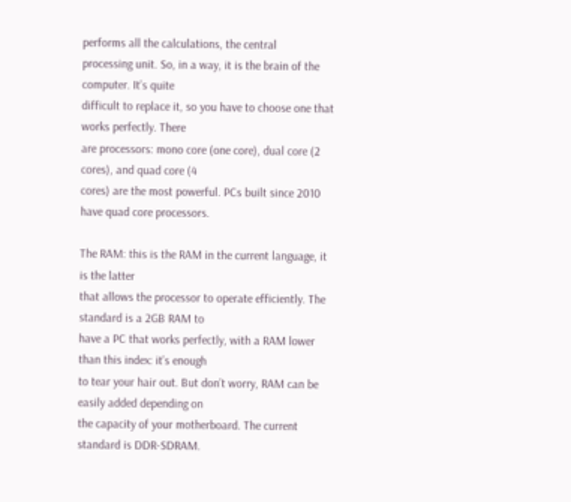performs all the calculations, the central
processing unit. So, in a way, it is the brain of the computer. It’s quite
difficult to replace it, so you have to choose one that works perfectly. There
are processors: mono core (one core), dual core (2 cores), and quad core (4
cores) are the most powerful. PCs built since 2010 have quad core processors.

The RAM: this is the RAM in the current language, it is the latter
that allows the processor to operate efficiently. The standard is a 2GB RAM to
have a PC that works perfectly, with a RAM lower than this index: it’s enough
to tear your hair out. But don’t worry, RAM can be easily added depending on
the capacity of your motherboard. The current standard is DDR-SDRAM.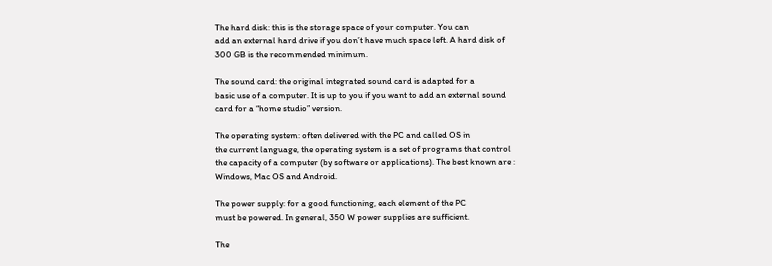The hard disk: this is the storage space of your computer. You can
add an external hard drive if you don’t have much space left. A hard disk of
300 GB is the recommended minimum.

The sound card: the original integrated sound card is adapted for a
basic use of a computer. It is up to you if you want to add an external sound
card for a “home studio” version.

The operating system: often delivered with the PC and called OS in
the current language, the operating system is a set of programs that control
the capacity of a computer (by software or applications). The best known are :
Windows, Mac OS and Android.

The power supply: for a good functioning, each element of the PC
must be powered. In general, 350 W power supplies are sufficient.

The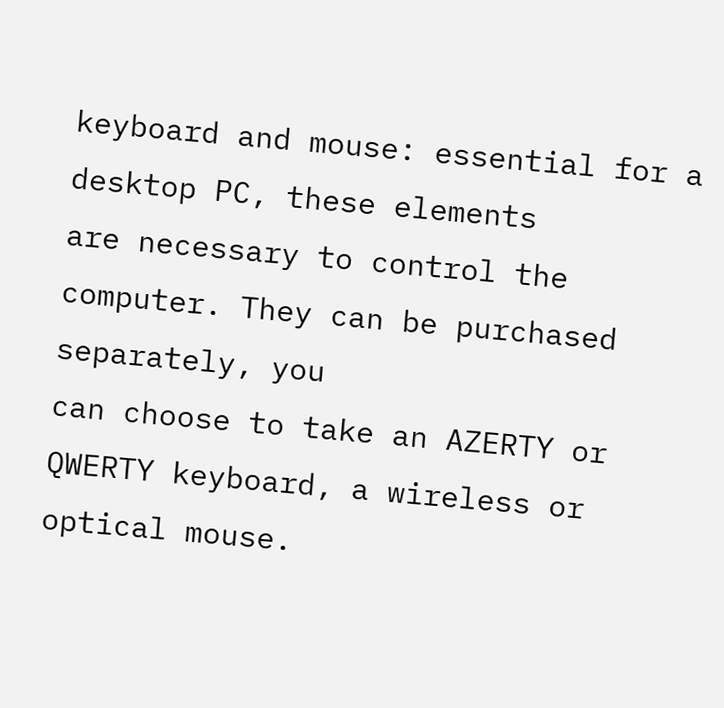keyboard and mouse: essential for a desktop PC, these elements
are necessary to control the computer. They can be purchased separately, you
can choose to take an AZERTY or QWERTY keyboard, a wireless or optical mouse.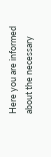Here you are informed about the necessary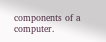components of a computer.